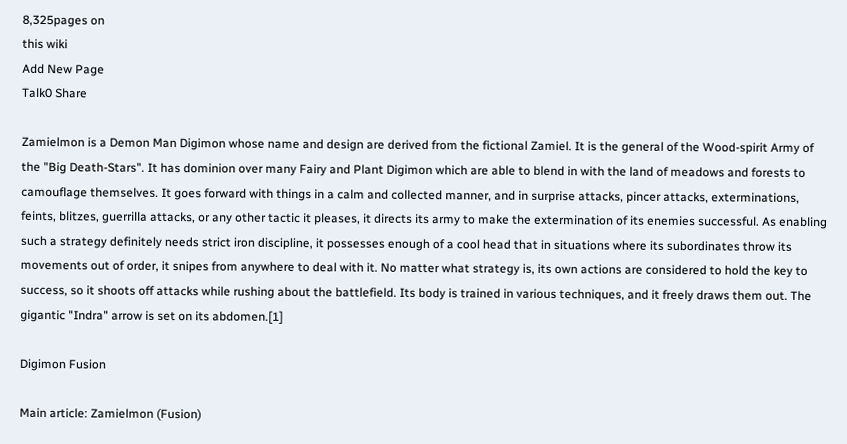8,325pages on
this wiki
Add New Page
Talk0 Share

Zamielmon is a Demon Man Digimon whose name and design are derived from the fictional Zamiel. It is the general of the Wood-spirit Army of the "Big Death-Stars". It has dominion over many Fairy and Plant Digimon which are able to blend in with the land of meadows and forests to camouflage themselves. It goes forward with things in a calm and collected manner, and in surprise attacks, pincer attacks, exterminations, feints, blitzes, guerrilla attacks, or any other tactic it pleases, it directs its army to make the extermination of its enemies successful. As enabling such a strategy definitely needs strict iron discipline, it possesses enough of a cool head that in situations where its subordinates throw its movements out of order, it snipes from anywhere to deal with it. No matter what strategy is, its own actions are considered to hold the key to success, so it shoots off attacks while rushing about the battlefield. Its body is trained in various techniques, and it freely draws them out. The gigantic "Indra" arrow is set on its abdomen.[1]

Digimon Fusion

Main article: Zamielmon (Fusion)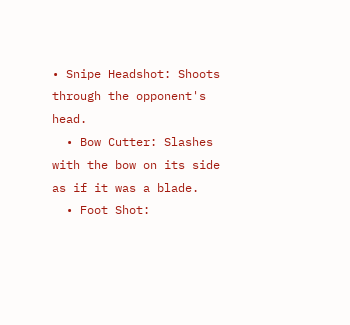• Snipe Headshot: Shoots through the opponent's head.
  • Bow Cutter: Slashes with the bow on its side as if it was a blade.
  • Foot Shot: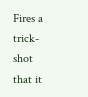Fires a trick-shot that it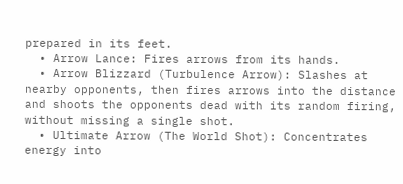prepared in its feet.
  • Arrow Lance: Fires arrows from its hands.
  • Arrow Blizzard (Turbulence Arrow): Slashes at nearby opponents, then fires arrows into the distance and shoots the opponents dead with its random firing, without missing a single shot.
  • Ultimate Arrow (The World Shot): Concentrates energy into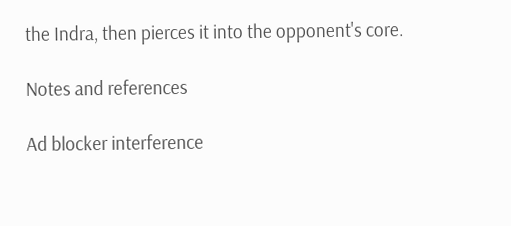the Indra, then pierces it into the opponent's core.

Notes and references

Ad blocker interference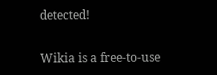detected!

Wikia is a free-to-use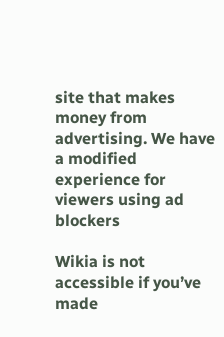site that makes money from advertising. We have a modified experience for viewers using ad blockers

Wikia is not accessible if you’ve made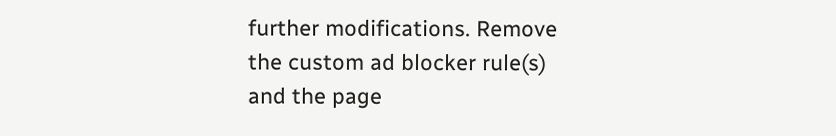further modifications. Remove the custom ad blocker rule(s) and the page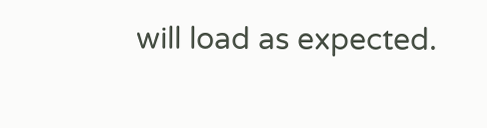will load as expected.